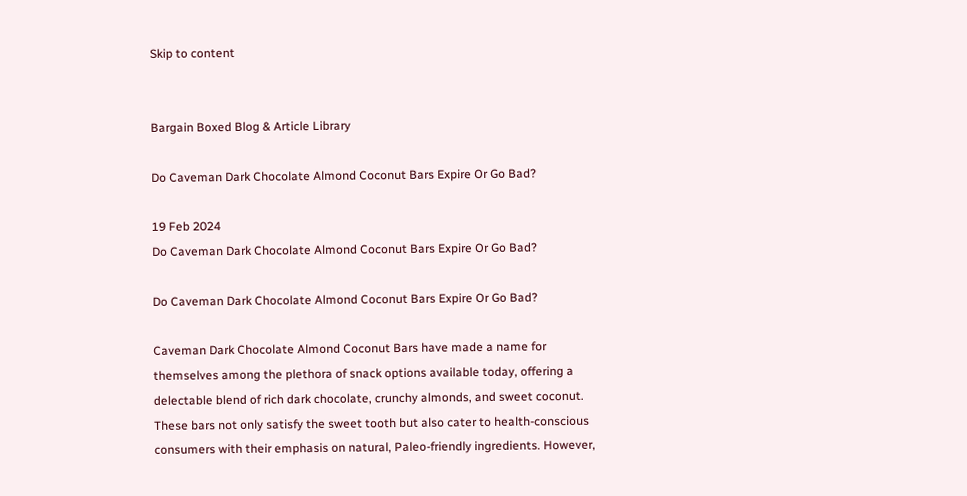Skip to content


Bargain Boxed Blog & Article Library

Do Caveman Dark Chocolate Almond Coconut Bars Expire Or Go Bad?

19 Feb 2024
Do Caveman Dark Chocolate Almond Coconut Bars Expire Or Go Bad?

Do Caveman Dark Chocolate Almond Coconut Bars Expire Or Go Bad?

Caveman Dark Chocolate Almond Coconut Bars have made a name for themselves among the plethora of snack options available today, offering a delectable blend of rich dark chocolate, crunchy almonds, and sweet coconut. These bars not only satisfy the sweet tooth but also cater to health-conscious consumers with their emphasis on natural, Paleo-friendly ingredients. However,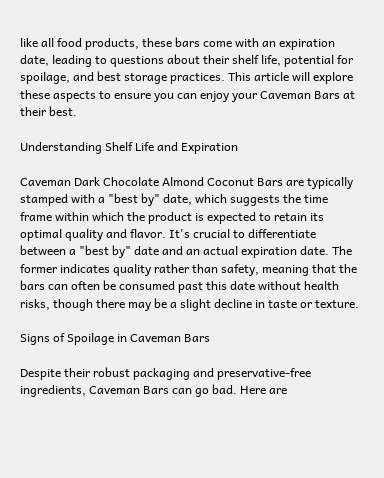like all food products, these bars come with an expiration date, leading to questions about their shelf life, potential for spoilage, and best storage practices. This article will explore these aspects to ensure you can enjoy your Caveman Bars at their best.

Understanding Shelf Life and Expiration

Caveman Dark Chocolate Almond Coconut Bars are typically stamped with a "best by" date, which suggests the time frame within which the product is expected to retain its optimal quality and flavor. It's crucial to differentiate between a "best by" date and an actual expiration date. The former indicates quality rather than safety, meaning that the bars can often be consumed past this date without health risks, though there may be a slight decline in taste or texture.

Signs of Spoilage in Caveman Bars

Despite their robust packaging and preservative-free ingredients, Caveman Bars can go bad. Here are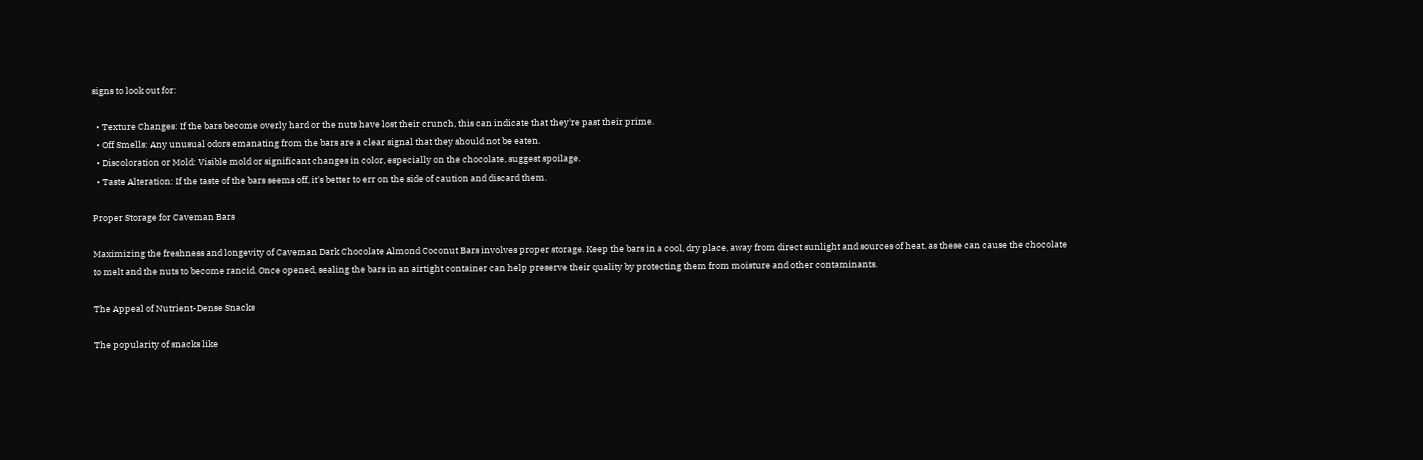signs to look out for:

  • Texture Changes: If the bars become overly hard or the nuts have lost their crunch, this can indicate that they're past their prime.
  • Off Smells: Any unusual odors emanating from the bars are a clear signal that they should not be eaten.
  • Discoloration or Mold: Visible mold or significant changes in color, especially on the chocolate, suggest spoilage.
  • Taste Alteration: If the taste of the bars seems off, it's better to err on the side of caution and discard them.

Proper Storage for Caveman Bars

Maximizing the freshness and longevity of Caveman Dark Chocolate Almond Coconut Bars involves proper storage. Keep the bars in a cool, dry place, away from direct sunlight and sources of heat, as these can cause the chocolate to melt and the nuts to become rancid. Once opened, sealing the bars in an airtight container can help preserve their quality by protecting them from moisture and other contaminants.

The Appeal of Nutrient-Dense Snacks

The popularity of snacks like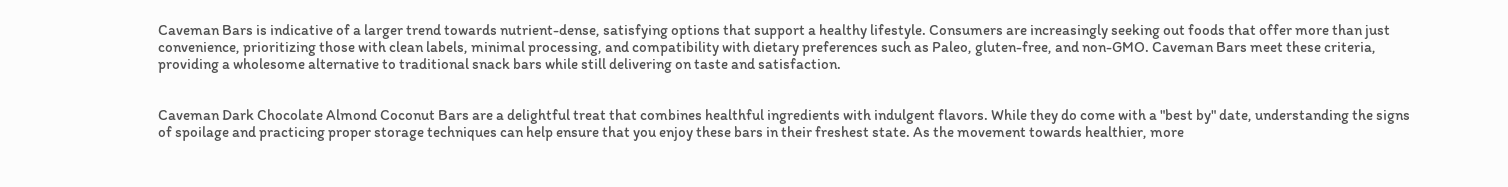Caveman Bars is indicative of a larger trend towards nutrient-dense, satisfying options that support a healthy lifestyle. Consumers are increasingly seeking out foods that offer more than just convenience, prioritizing those with clean labels, minimal processing, and compatibility with dietary preferences such as Paleo, gluten-free, and non-GMO. Caveman Bars meet these criteria, providing a wholesome alternative to traditional snack bars while still delivering on taste and satisfaction.


Caveman Dark Chocolate Almond Coconut Bars are a delightful treat that combines healthful ingredients with indulgent flavors. While they do come with a "best by" date, understanding the signs of spoilage and practicing proper storage techniques can help ensure that you enjoy these bars in their freshest state. As the movement towards healthier, more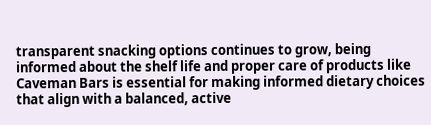transparent snacking options continues to grow, being informed about the shelf life and proper care of products like Caveman Bars is essential for making informed dietary choices that align with a balanced, active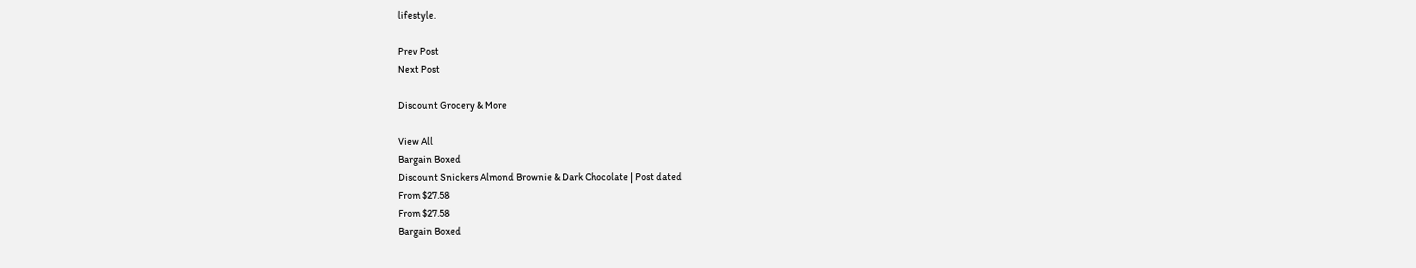lifestyle.

Prev Post
Next Post

Discount Grocery & More

View All
Bargain Boxed
Discount Snickers Almond Brownie & Dark Chocolate | Post dated
From $27.58
From $27.58
Bargain Boxed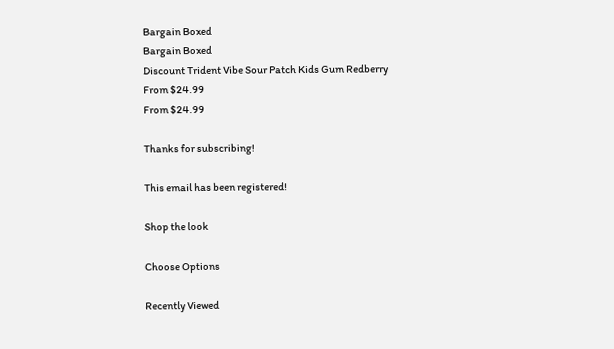Bargain Boxed
Bargain Boxed
Discount Trident Vibe Sour Patch Kids Gum Redberry
From $24.99
From $24.99

Thanks for subscribing!

This email has been registered!

Shop the look

Choose Options

Recently Viewed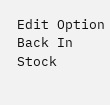Edit Option
Back In Stock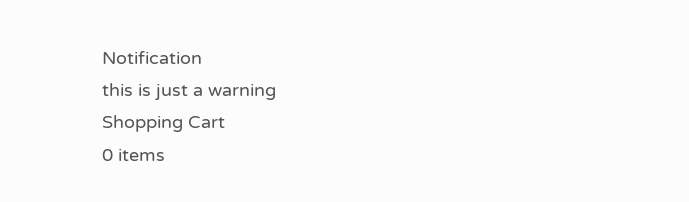Notification
this is just a warning
Shopping Cart
0 items